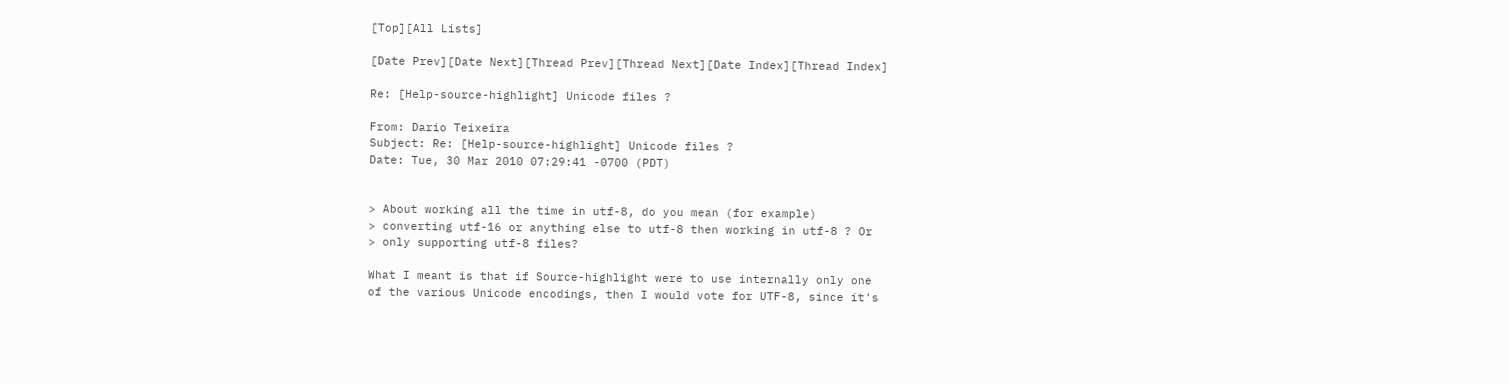[Top][All Lists]

[Date Prev][Date Next][Thread Prev][Thread Next][Date Index][Thread Index]

Re: [Help-source-highlight] Unicode files ?

From: Dario Teixeira
Subject: Re: [Help-source-highlight] Unicode files ?
Date: Tue, 30 Mar 2010 07:29:41 -0700 (PDT)


> About working all the time in utf-8, do you mean (for example)
> converting utf-16 or anything else to utf-8 then working in utf-8 ? Or
> only supporting utf-8 files?

What I meant is that if Source-highlight were to use internally only one
of the various Unicode encodings, then I would vote for UTF-8, since it's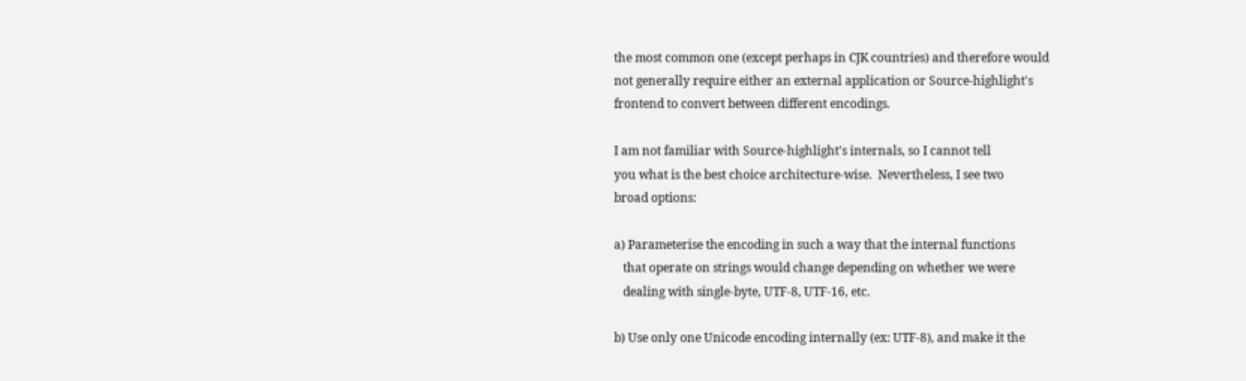the most common one (except perhaps in CJK countries) and therefore would
not generally require either an external application or Source-highlight's
frontend to convert between different encodings.

I am not familiar with Source-highlight's internals, so I cannot tell
you what is the best choice architecture-wise.  Nevertheless, I see two
broad options:

a) Parameterise the encoding in such a way that the internal functions
   that operate on strings would change depending on whether we were
   dealing with single-byte, UTF-8, UTF-16, etc.

b) Use only one Unicode encoding internally (ex: UTF-8), and make it the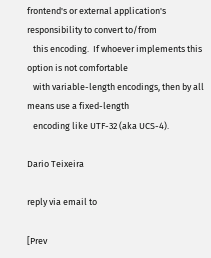frontend's or external application's responsibility to convert to/from
   this encoding.  If whoever implements this option is not comfortable
   with variable-length encodings, then by all means use a fixed-length
   encoding like UTF-32 (aka UCS-4).

Dario Teixeira

reply via email to

[Prev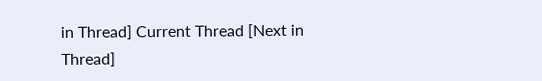in Thread] Current Thread [Next in Thread]